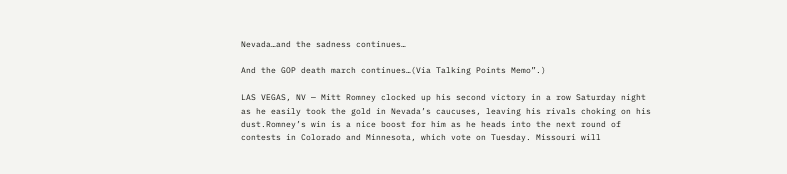Nevada…and the sadness continues…

And the GOP death march continues…(Via Talking Points Memo”.)

LAS VEGAS, NV — Mitt Romney clocked up his second victory in a row Saturday night as he easily took the gold in Nevada’s caucuses, leaving his rivals choking on his dust.Romney’s win is a nice boost for him as he heads into the next round of contests in Colorado and Minnesota, which vote on Tuesday. Missouri will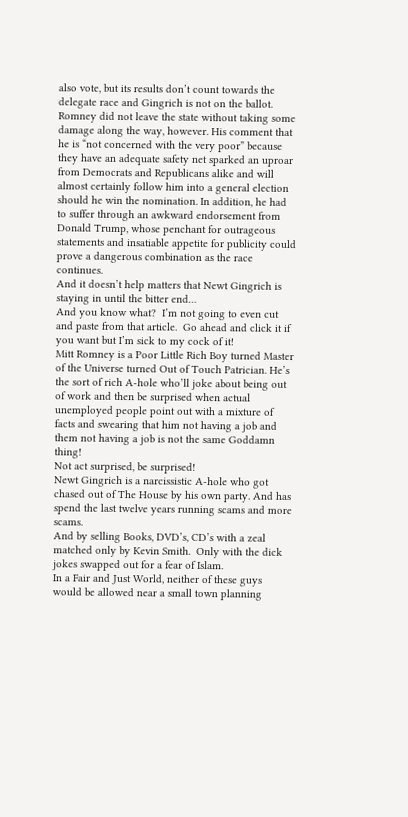also vote, but its results don’t count towards the delegate race and Gingrich is not on the ballot.
Romney did not leave the state without taking some damage along the way, however. His comment that he is “not concerned with the very poor” because they have an adequate safety net sparked an uproar from Democrats and Republicans alike and will almost certainly follow him into a general election should he win the nomination. In addition, he had to suffer through an awkward endorsement from Donald Trump, whose penchant for outrageous statements and insatiable appetite for publicity could prove a dangerous combination as the race continues.
And it doesn’t help matters that Newt Gingrich is staying in until the bitter end…
And you know what?  I’m not going to even cut and paste from that article.  Go ahead and click it if you want but I’m sick to my cock of it!
Mitt Romney is a Poor Little Rich Boy turned Master of the Universe turned Out of Touch Patrician. He’s the sort of rich A-hole who’ll joke about being out of work and then be surprised when actual unemployed people point out with a mixture of facts and swearing that him not having a job and them not having a job is not the same Goddamn thing!
Not act surprised, be surprised!
Newt Gingrich is a narcissistic A-hole who got chased out of The House by his own party. And has spend the last twelve years running scams and more scams.
And by selling Books, DVD’s, CD’s with a zeal matched only by Kevin Smith.  Only with the dick jokes swapped out for a fear of Islam.
In a Fair and Just World, neither of these guys would be allowed near a small town planning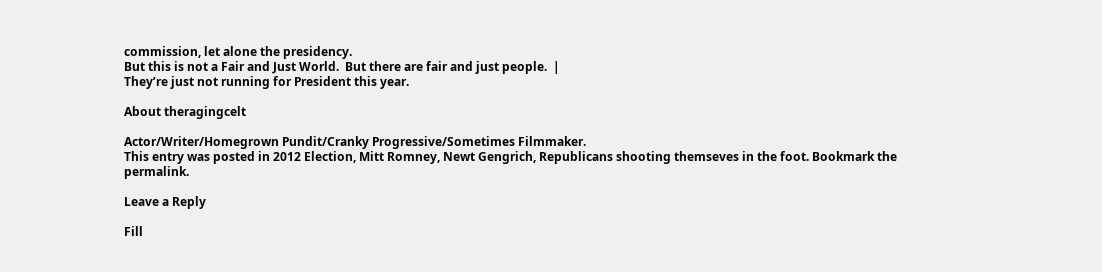commission, let alone the presidency.
But this is not a Fair and Just World.  But there are fair and just people.  |
They’re just not running for President this year.

About theragingcelt

Actor/Writer/Homegrown Pundit/Cranky Progressive/Sometimes Filmmaker.
This entry was posted in 2012 Election, Mitt Romney, Newt Gengrich, Republicans shooting themseves in the foot. Bookmark the permalink.

Leave a Reply

Fill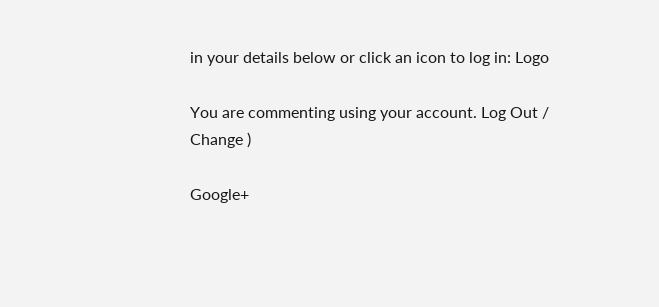in your details below or click an icon to log in: Logo

You are commenting using your account. Log Out /  Change )

Google+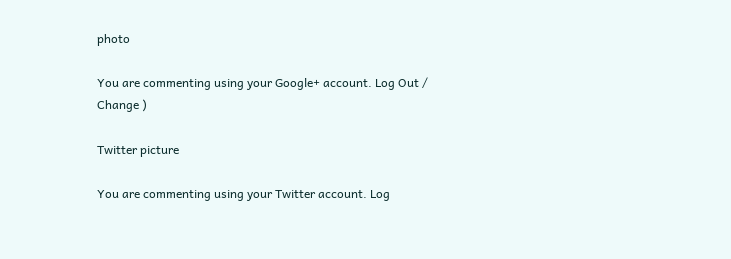photo

You are commenting using your Google+ account. Log Out /  Change )

Twitter picture

You are commenting using your Twitter account. Log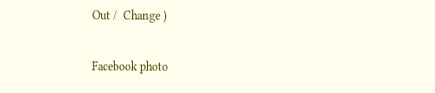Out /  Change )

Facebook photo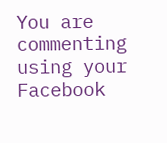You are commenting using your Facebook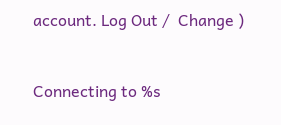account. Log Out /  Change )


Connecting to %s